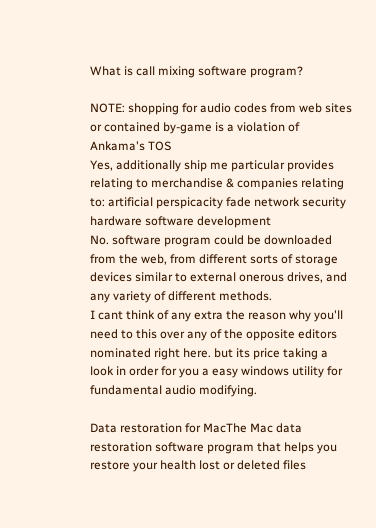What is call mixing software program?

NOTE: shopping for audio codes from web sites or contained by-game is a violation of Ankama's TOS
Yes, additionally ship me particular provides relating to merchandise & companies relating to: artificial perspicacity fade network security hardware software development
No. software program could be downloaded from the web, from different sorts of storage devices similar to external onerous drives, and any variety of different methods.
I cant think of any extra the reason why you'll need to this over any of the opposite editors nominated right here. but its price taking a look in order for you a easy windows utility for fundamental audio modifying.

Data restoration for MacThe Mac data restoration software program that helps you restore your health lost or deleted files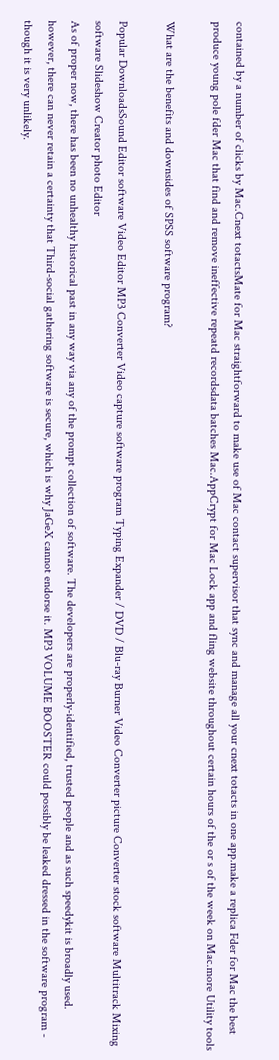contained by a number of clicks by Mac.Cnext totactsMate for Mac straightforward to make use of Mac contact supervisor that sync and manage all your cnext totacts in one app.make a replica Fder for Mac the best produce young pole fder Mac that find and remove ineffective repeatd recordsdata batches Mac.AppCrypt for Mac Lock app and fling website throughout certain hours of the or s of the week on Mac.more Utility tools

What are the benefits and downsides of SPSS software program?

Popular DownloadsSound Editor software Video Editor MP3 Converter Video capture software program Typing Expander / DVD / Blu-ray Burner Video Converter picture Converter stock software Multitrack Mixing software Slideshow Creator photo Editor
As of proper now, there has been no unhealthy historical past in any way via any of the prompt collection of software. The developers are properly-identified, trusted people and as such speedykit is broadly used. however, there can never retain a certainty that Third-social gathering software is secure, which is why JaGeX cannot endorse it. MP3 VOLUME BOOSTER could possibly be leaked dressed in the software program - though it is very unlikely.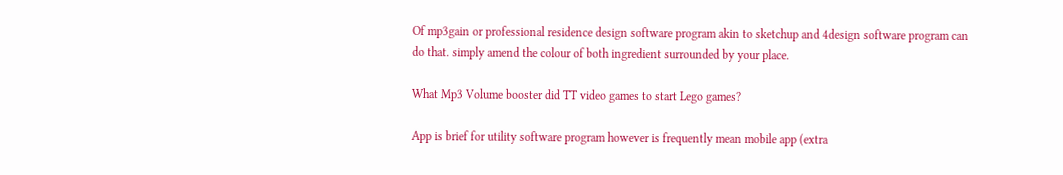Of mp3gain or professional residence design software program akin to sketchup and 4design software program can do that. simply amend the colour of both ingredient surrounded by your place.

What Mp3 Volume booster did TT video games to start Lego games?

App is brief for utility software program however is frequently mean mobile app (extra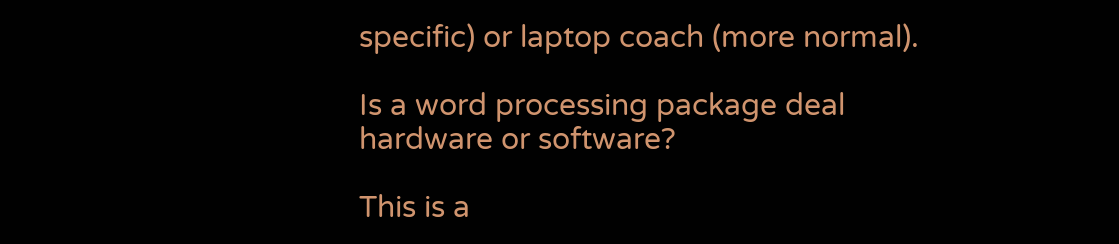specific) or laptop coach (more normal).

Is a word processing package deal hardware or software?

This is a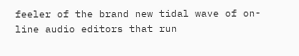feeler of the brand new tidal wave of on-line audio editors that run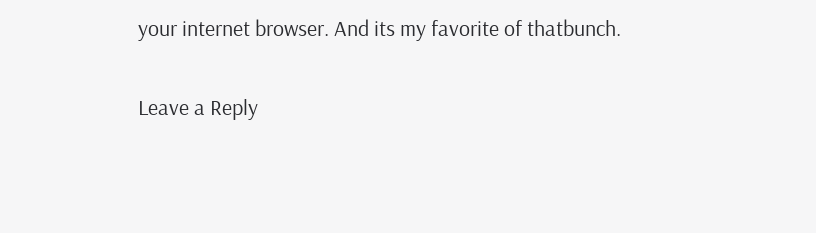your internet browser. And its my favorite of thatbunch.

Leave a Reply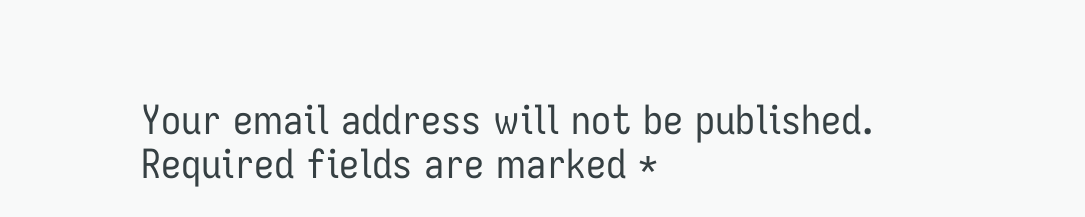Your email address will not be published. Required fields are marked *